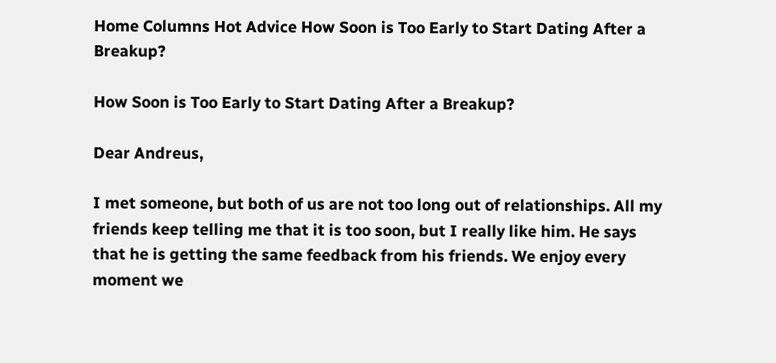Home Columns Hot Advice How Soon is Too Early to Start Dating After a Breakup?

How Soon is Too Early to Start Dating After a Breakup?

Dear Andreus,

I met someone, but both of us are not too long out of relationships. All my friends keep telling me that it is too soon, but I really like him. He says that he is getting the same feedback from his friends. We enjoy every moment we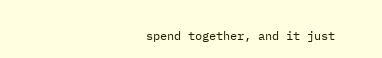spend together, and it just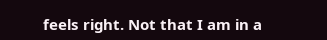feels right. Not that I am in a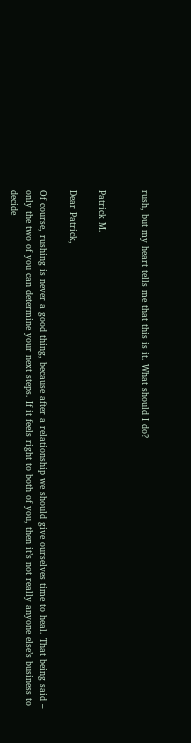rush, but my heart tells me that this is it. What should I do?


Patrick M.

Dear Patrick,

Of course, rushing is never a good thing, because after a relationship we should give ourselves time to heal. That being said – only the two of you can determine your next steps. If it feels right to both of you, then it’s not really anyone else’s business to decide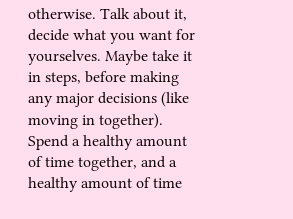otherwise. Talk about it, decide what you want for yourselves. Maybe take it in steps, before making any major decisions (like moving in together). Spend a healthy amount of time together, and a healthy amount of time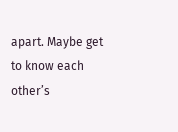apart. Maybe get to know each other’s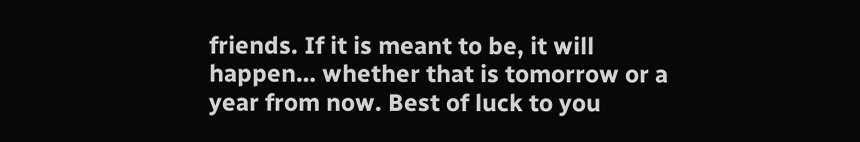friends. If it is meant to be, it will happen… whether that is tomorrow or a year from now. Best of luck to you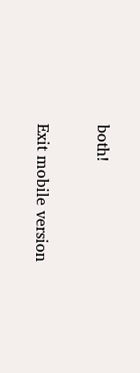both!

Exit mobile version